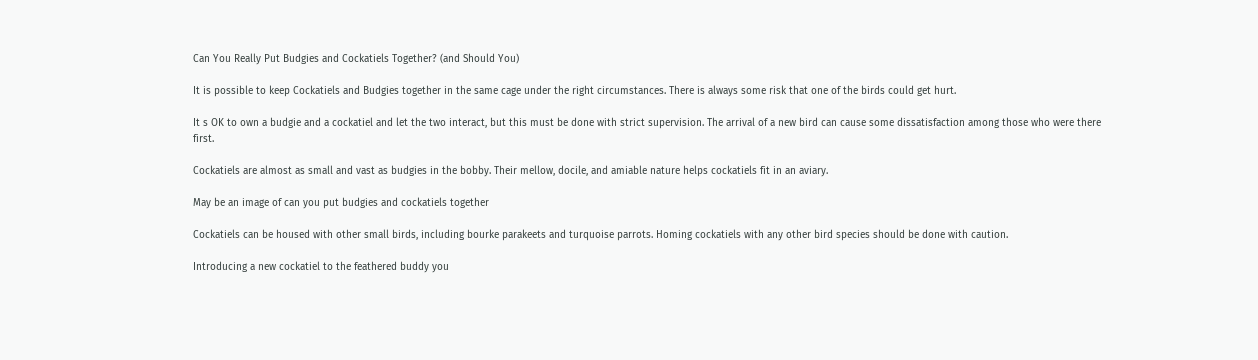Can You Really Put Budgies and Cockatiels Together? (and Should You)

It is possible to keep Cockatiels and Budgies together in the same cage under the right circumstances. There is always some risk that one of the birds could get hurt.

It s OK to own a budgie and a cockatiel and let the two interact, but this must be done with strict supervision. The arrival of a new bird can cause some dissatisfaction among those who were there first.

Cockatiels are almost as small and vast as budgies in the bobby. Their mellow, docile, and amiable nature helps cockatiels fit in an aviary.

May be an image of can you put budgies and cockatiels together

Cockatiels can be housed with other small birds, including bourke parakeets and turquoise parrots. Homing cockatiels with any other bird species should be done with caution.

Introducing a new cockatiel to the feathered buddy you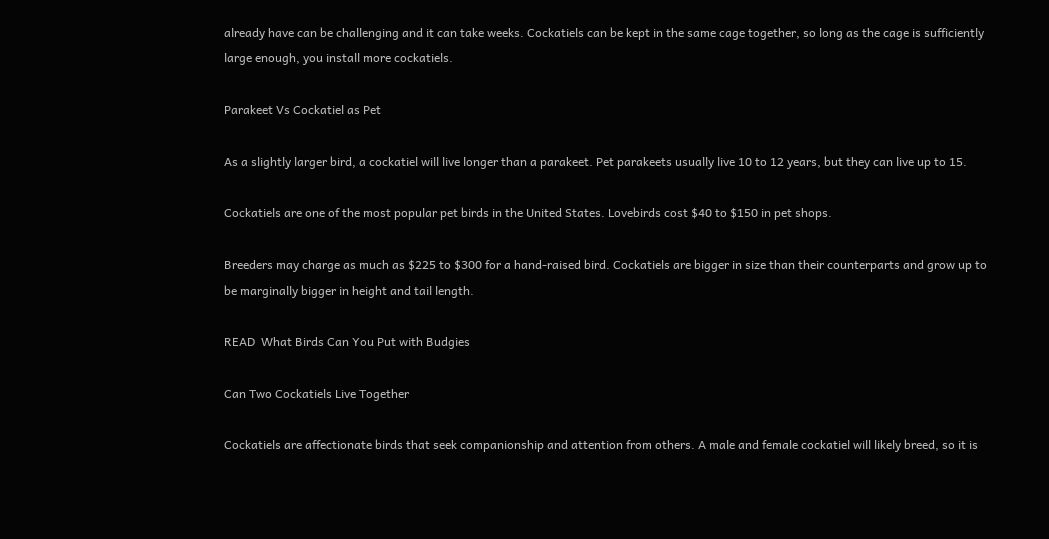already have can be challenging and it can take weeks. Cockatiels can be kept in the same cage together, so long as the cage is sufficiently large enough, you install more cockatiels.

Parakeet Vs Cockatiel as Pet

As a slightly larger bird, a cockatiel will live longer than a parakeet. Pet parakeets usually live 10 to 12 years, but they can live up to 15.

Cockatiels are one of the most popular pet birds in the United States. Lovebirds cost $40 to $150 in pet shops.

Breeders may charge as much as $225 to $300 for a hand-raised bird. Cockatiels are bigger in size than their counterparts and grow up to be marginally bigger in height and tail length.

READ  What Birds Can You Put with Budgies

Can Two Cockatiels Live Together

Cockatiels are affectionate birds that seek companionship and attention from others. A male and female cockatiel will likely breed, so it is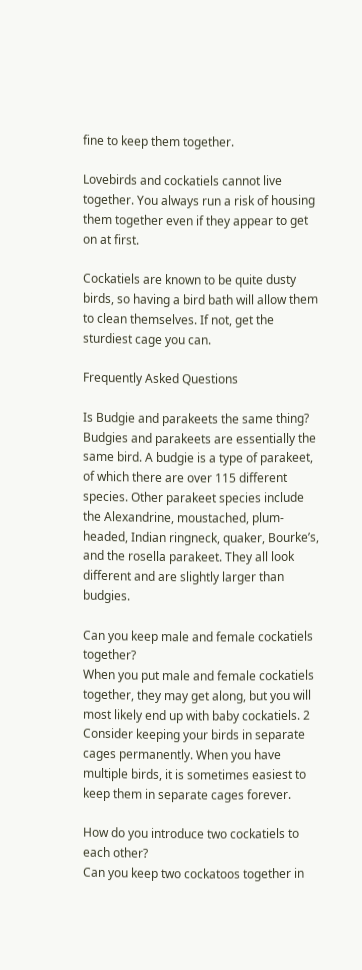fine to keep them together.

Lovebirds and cockatiels cannot live together. You always run a risk of housing them together even if they appear to get on at first.

Cockatiels are known to be quite dusty birds, so having a bird bath will allow them to clean themselves. If not, get the sturdiest cage you can.

Frequently Asked Questions

Is Budgie and parakeets the same thing?
Budgies and parakeets are essentially the same bird. A budgie is a type of parakeet, of which there are over 115 different species. Other parakeet species include the Alexandrine, moustached, plum-headed, Indian ringneck, quaker, Bourke’s, and the rosella parakeet. They all look different and are slightly larger than budgies.

Can you keep male and female cockatiels together?
When you put male and female cockatiels together, they may get along, but you will most likely end up with baby cockatiels. 2 Consider keeping your birds in separate cages permanently. When you have multiple birds, it is sometimes easiest to keep them in separate cages forever.

How do you introduce two cockatiels to each other?
Can you keep two cockatoos together in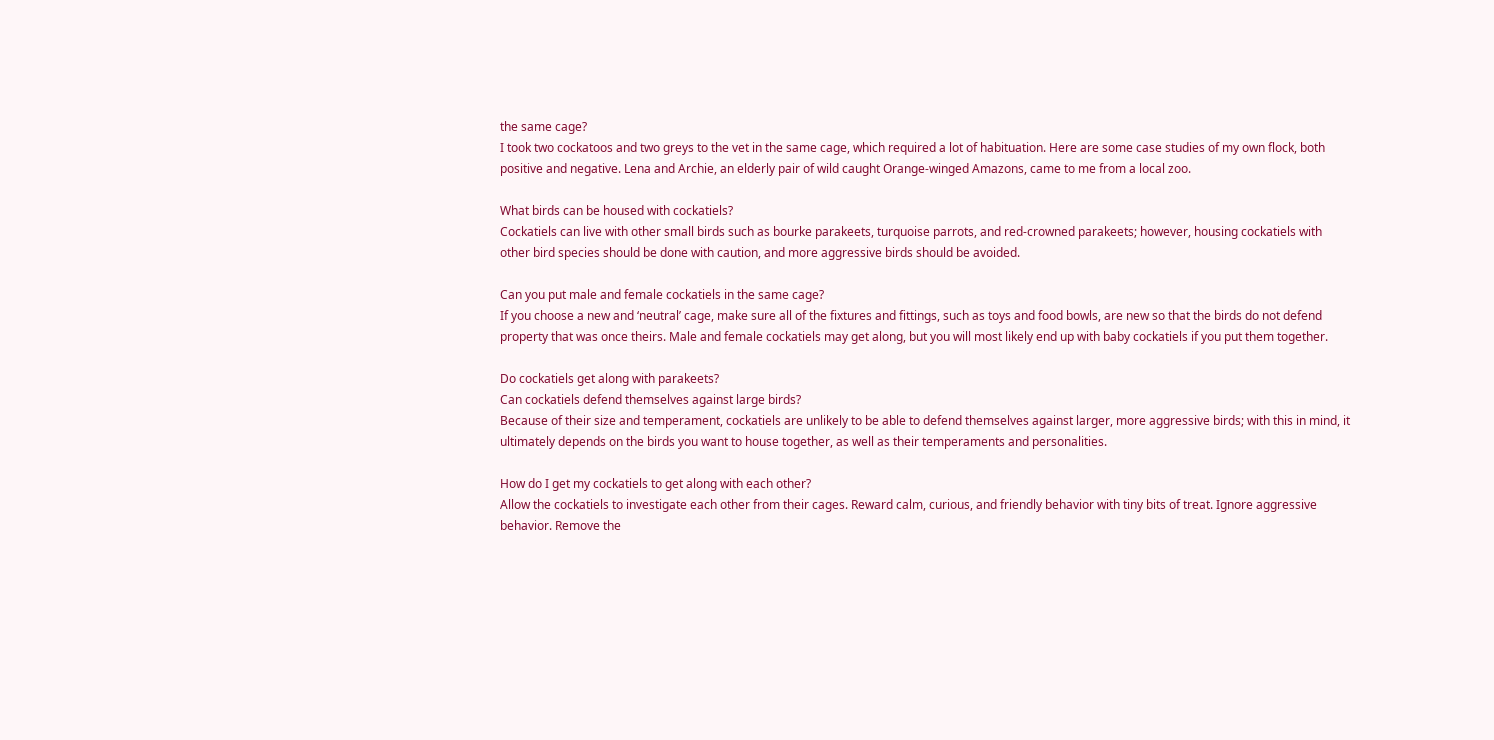the same cage?
I took two cockatoos and two greys to the vet in the same cage, which required a lot of habituation. Here are some case studies of my own flock, both positive and negative. Lena and Archie, an elderly pair of wild caught Orange-winged Amazons, came to me from a local zoo.

What birds can be housed with cockatiels?
Cockatiels can live with other small birds such as bourke parakeets, turquoise parrots, and red-crowned parakeets; however, housing cockatiels with other bird species should be done with caution, and more aggressive birds should be avoided.

Can you put male and female cockatiels in the same cage?
If you choose a new and ‘neutral’ cage, make sure all of the fixtures and fittings, such as toys and food bowls, are new so that the birds do not defend property that was once theirs. Male and female cockatiels may get along, but you will most likely end up with baby cockatiels if you put them together.

Do cockatiels get along with parakeets?
Can cockatiels defend themselves against large birds?
Because of their size and temperament, cockatiels are unlikely to be able to defend themselves against larger, more aggressive birds; with this in mind, it ultimately depends on the birds you want to house together, as well as their temperaments and personalities.

How do I get my cockatiels to get along with each other?
Allow the cockatiels to investigate each other from their cages. Reward calm, curious, and friendly behavior with tiny bits of treat. Ignore aggressive behavior. Remove the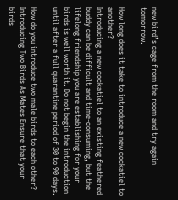new bird’s cage from the room and try again tomorrow.

How long does it take to introduce a new cockatiel to another?
Introducing a new cockatiel to an existing feathered buddy can be difficult and time-consuming, but the lifelong friendship you are establishing for your birds is well worth it. Do not begin the introduction until after a full quarantine period of 30 to 90 days.

How do you introduce two male birds to each other?
Introducing Two Birds As Mates Ensure that your birds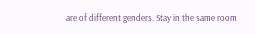are of different genders. Stay in the same room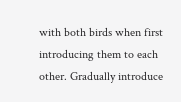with both birds when first introducing them to each other. Gradually introduce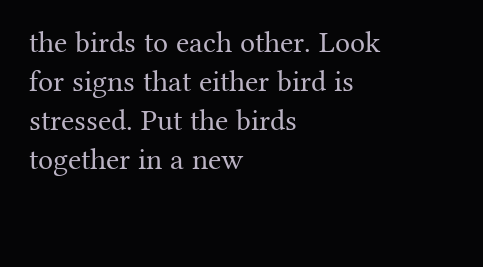the birds to each other. Look for signs that either bird is stressed. Put the birds together in a new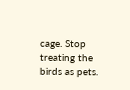cage. Stop treating the birds as pets.